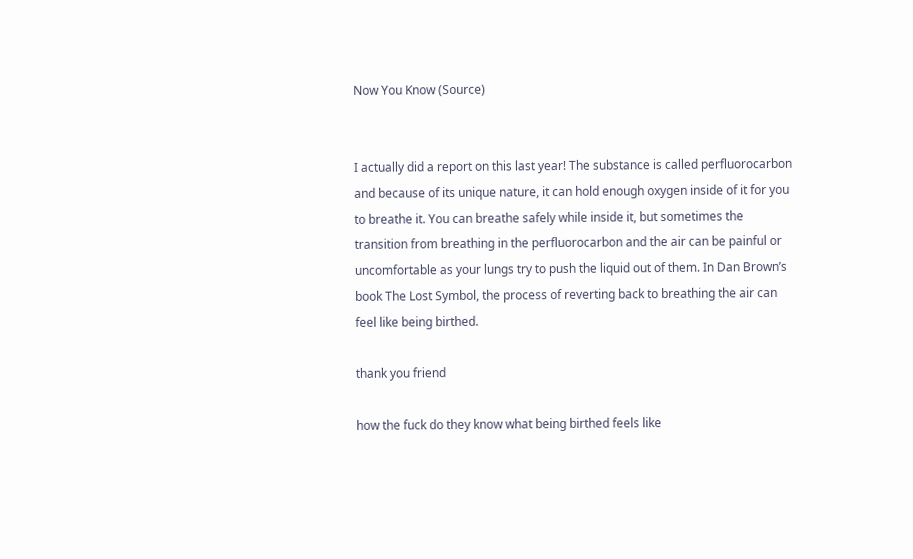Now You Know (Source)


I actually did a report on this last year! The substance is called perfluorocarbon and because of its unique nature, it can hold enough oxygen inside of it for you to breathe it. You can breathe safely while inside it, but sometimes the transition from breathing in the perfluorocarbon and the air can be painful or uncomfortable as your lungs try to push the liquid out of them. In Dan Brown’s book The Lost Symbol, the process of reverting back to breathing the air can feel like being birthed.

thank you friend

how the fuck do they know what being birthed feels like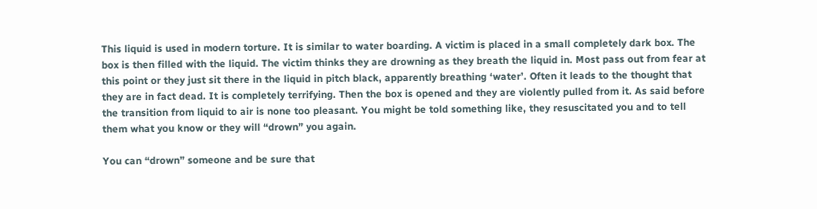This liquid is used in modern torture. It is similar to water boarding. A victim is placed in a small completely dark box. The box is then filled with the liquid. The victim thinks they are drowning as they breath the liquid in. Most pass out from fear at this point or they just sit there in the liquid in pitch black, apparently breathing ‘water’. Often it leads to the thought that they are in fact dead. It is completely terrifying. Then the box is opened and they are violently pulled from it. As said before the transition from liquid to air is none too pleasant. You might be told something like, they resuscitated you and to tell them what you know or they will “drown” you again.

You can “drown” someone and be sure that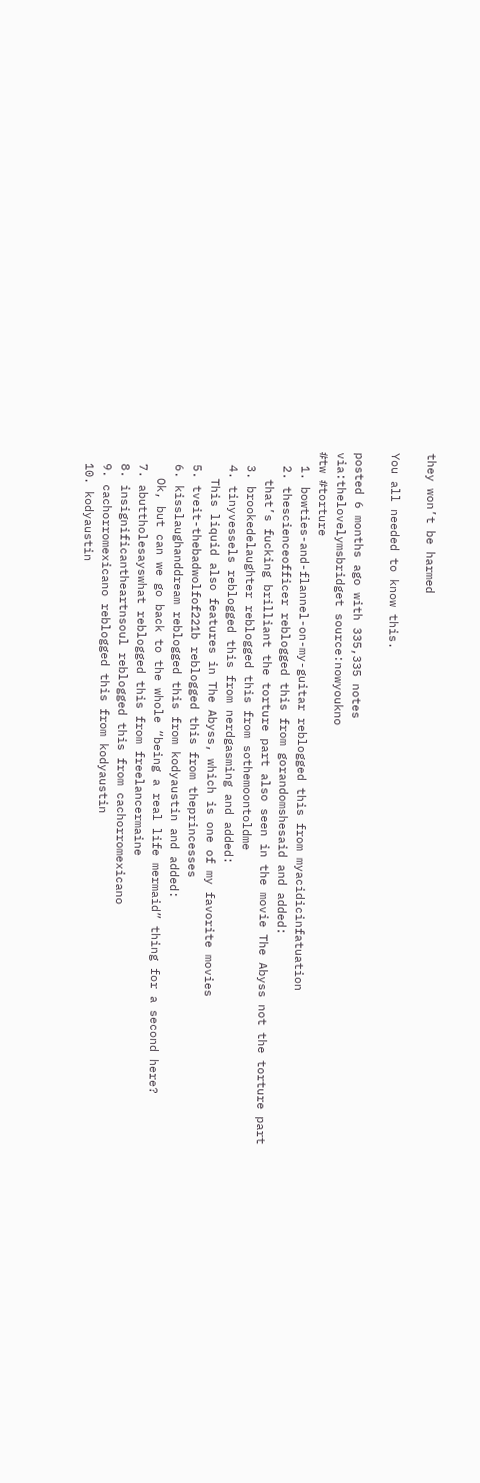they won’t be harmed

You all needed to know this.

posted 6 months ago with 335,335 notes
via:thelovelymsbridget source:nowyoukno
#tw #torture
  1. bowties-and-flannel-on-my-guitar reblogged this from myacidicinfatuation
  2. thescienceofficer reblogged this from gorandomshesaid and added:
    that’s fucking brilliant the torture part also seen in the movie The Abyss not the torture part
  3. brookedelaughter reblogged this from sothemoontoldme
  4. tinyvessels reblogged this from nerdgasming and added:
    This liquid also features in The Abyss, which is one of my favorite movies
  5. tveit-thebadwolfof221b reblogged this from theprincesses
  6. kisslaughanddream reblogged this from kodyaustin and added:
    Ok, but can we go back to the whole “being a real life mermaid” thing for a second here?
  7. abuttholesayswhat reblogged this from freelancermaine
  8. insignificantheartnsoul reblogged this from cachorromexicano
  9. cachorromexicano reblogged this from kodyaustin
  10. kodyaustin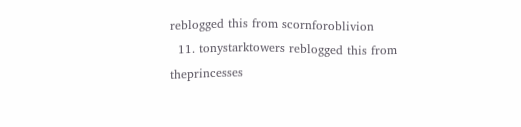reblogged this from scornforoblivion
  11. tonystarktowers reblogged this from theprincesses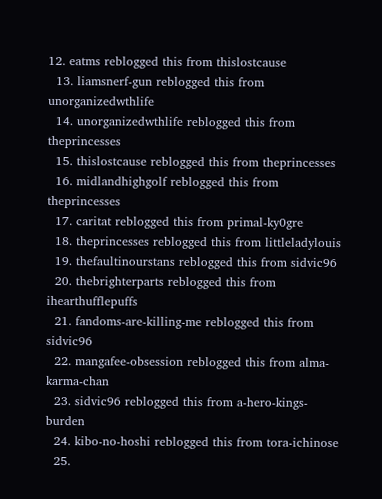12. eatms reblogged this from thislostcause
  13. liamsnerf-gun reblogged this from unorganizedwthlife
  14. unorganizedwthlife reblogged this from theprincesses
  15. thislostcause reblogged this from theprincesses
  16. midlandhighgolf reblogged this from theprincesses
  17. caritat reblogged this from primal-ky0gre
  18. theprincesses reblogged this from littleladylouis
  19. thefaultinourstans reblogged this from sidvic96
  20. thebrighterparts reblogged this from ihearthufflepuffs
  21. fandoms-are-killing-me reblogged this from sidvic96
  22. mangafee-obsession reblogged this from alma-karma-chan
  23. sidvic96 reblogged this from a-hero-kings-burden
  24. kibo-no-hoshi reblogged this from tora-ichinose
  25.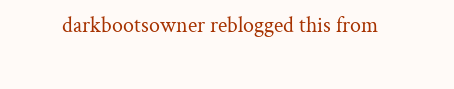darkbootsowner reblogged this from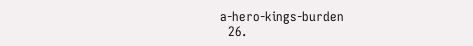a-hero-kings-burden
  26.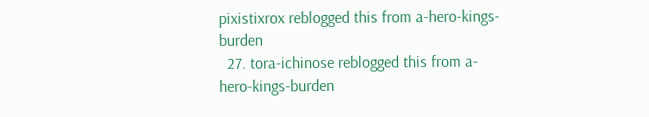pixistixrox reblogged this from a-hero-kings-burden
  27. tora-ichinose reblogged this from a-hero-kings-burden